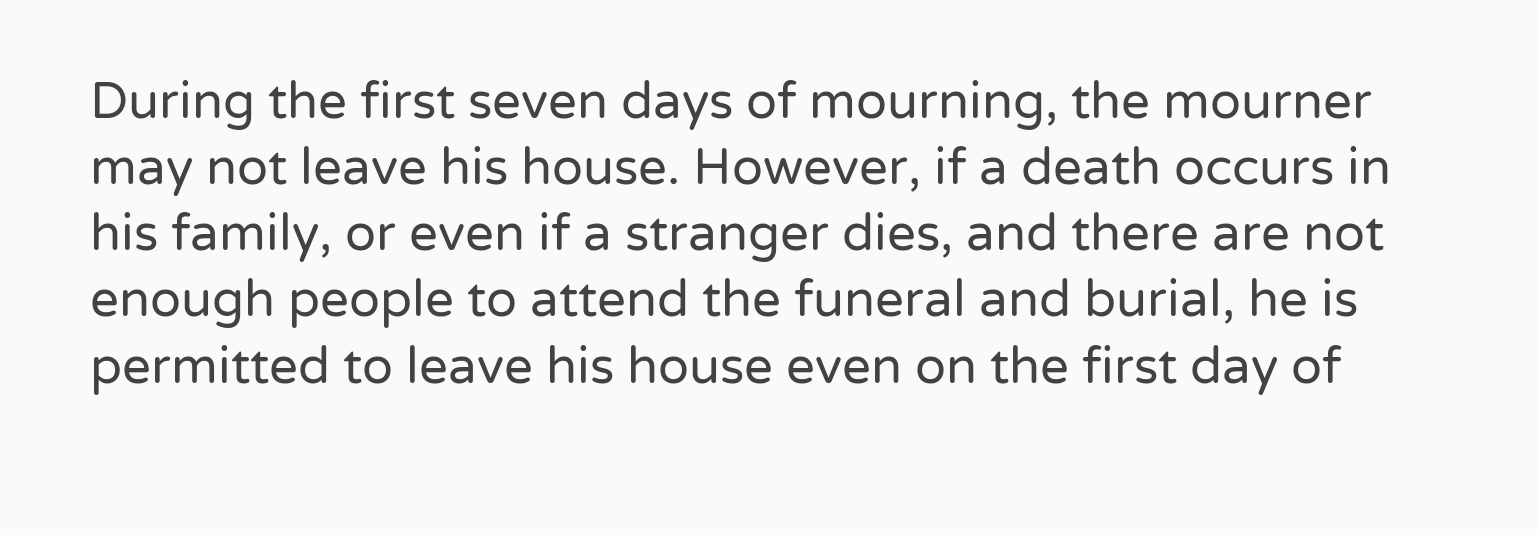During the first seven days of mourning, the mourner may not leave his house. However, if a death occurs in his family, or even if a stranger dies, and there are not enough people to attend the funeral and burial, he is permitted to leave his house even on the first day of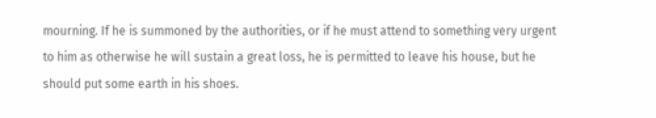mourning. If he is summoned by the authorities, or if he must attend to something very urgent to him as otherwise he will sustain a great loss, he is permitted to leave his house, but he should put some earth in his shoes.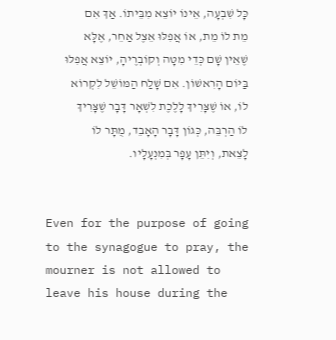כָּל שִׁבְעָה, אֵינוֹ יוֹצֵא מִבֵּיתוֹ. אַךְ אִם מֵת לוֹ מֵת, אוֹ אֲפִלּוּ אֵצֶל אַחֵר, אֶלָּא שֶׁאֵין שָׁם כְּדֵי מִטָּה וְקוֹבְרֶיהָ, יוֹצֵא אֲפִלּוּ בַּיּוֹם הָרִאשׁוֹן. אִם שָׁלַח הַמּוֹשֵׁל לִקְרוֹא לוֹ, אוֹ שֶׁצָּרִיךְ לָלֶכֶת לִשְׁאָר דָּבָר שֶׁצָּרִיךְ לוֹ הַרְבֵּה, כְּגוֹן דָּבָר הָאָבֵד, מֻתָּר לוֹ לָצֵאת, וְיִתֵּן עָפָר בְּמִנְעָלָיו.


Even for the purpose of going to the synagogue to pray, the mourner is not allowed to leave his house during the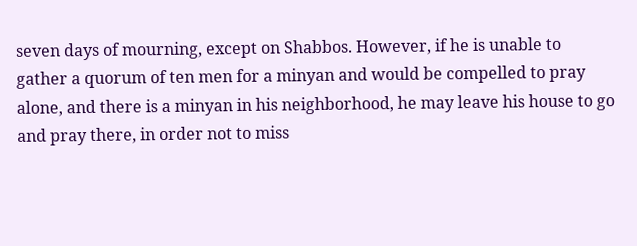seven days of mourning, except on Shabbos. However, if he is unable to gather a quorum of ten men for a minyan and would be compelled to pray alone, and there is a minyan in his neighborhood, he may leave his house to go and pray there, in order not to miss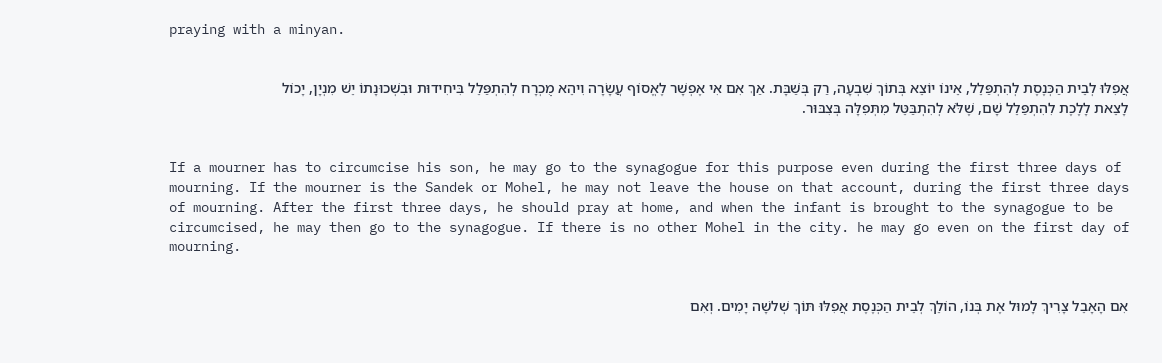praying with a minyan.


אֲפִלּוּ לְבֵית הַכְּנֶסֶת לְהִתְפַּלֵל, אֵינוֹ יוֹצֵא בְּתוֹךְ שִׁבְעָה, רַק בְּשַׁבָּת. אַךְ אִם אִי אֶפְשָׁר לֶאֱסוֹף עֲשָׂרָה וִיהֵא מֻכְרָח לְהִתְפַּלֵל בִּיחִידוּת וּבִשְׁכוּנָתוֹ יֵשׁ מִנְיָן, יָכוֹל לָצֵאת לָלֶכֶת לִהִתְפַּלֵל שָׁם, שֶׁלֹּא לְהִתְבַּטֵּל מִתְּפִלָּה בְּצִבּוּר.


If a mourner has to circumcise his son, he may go to the synagogue for this purpose even during the first three days of mourning. If the mourner is the Sandek or Mohel, he may not leave the house on that account, during the first three days of mourning. After the first three days, he should pray at home, and when the infant is brought to the synagogue to be circumcised, he may then go to the synagogue. If there is no other Mohel in the city. he may go even on the first day of mourning.


אִם הָאָבֵל צָרִיךְ לָמוּל אֶת בְּנוֹ, הוֹלֵךְ לְבֵית הַכְּנֶסֶת אֲפִלּוּ תּוֹךְ שְׁלשָׁה יָמִים. וְאִם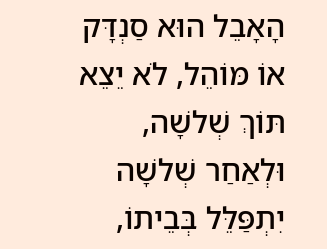הָאָבֵל הוּא סַנְדָּק אוֹ מּוֹהֵל, לֹא יֵצֵא תּוֹךְ שְׁלשָׁה, וּלְאַחַר שְׁלשָׁה יִתְפַּלֵּל בְּבֵיתוֹ,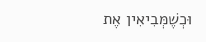וּכְשֶׁמְּבִיאִין אֶת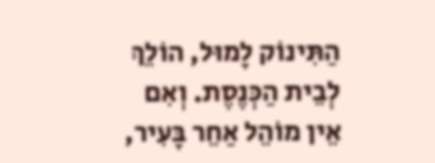הַתִּינוֹק לָמוּל, הוֹלֵךְ לְבֵית הַכְּנֶסֶת. וְאִם אֵין מוֹהֵל אַחֵר בָּעִיר,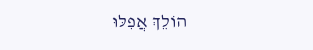הוֹלֵךְ אֲפִלּוּ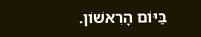בַּיּוֹם הָרִאשׁוֹן.